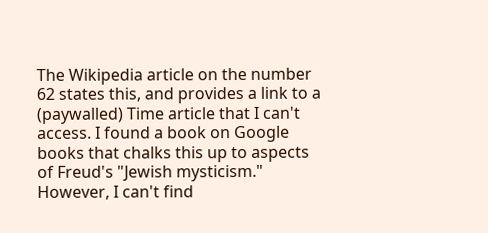The Wikipedia article on the number 62 states this, and provides a link to a (paywalled) Time article that I can't access. I found a book on Google books that chalks this up to aspects of Freud's "Jewish mysticism." However, I can't find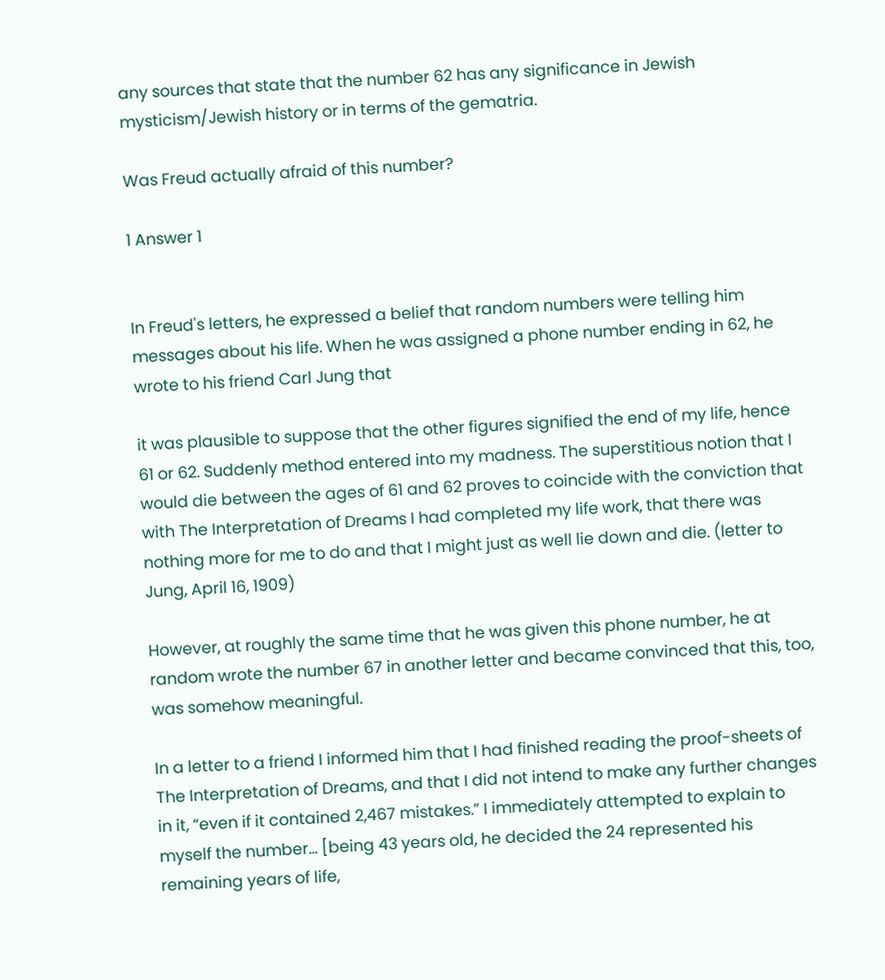any sources that state that the number 62 has any significance in Jewish mysticism/Jewish history or in terms of the gematria.

Was Freud actually afraid of this number?

1 Answer 1


In Freud's letters, he expressed a belief that random numbers were telling him messages about his life. When he was assigned a phone number ending in 62, he wrote to his friend Carl Jung that

it was plausible to suppose that the other figures signified the end of my life, hence 61 or 62. Suddenly method entered into my madness. The superstitious notion that I would die between the ages of 61 and 62 proves to coincide with the conviction that with The Interpretation of Dreams I had completed my life work, that there was nothing more for me to do and that I might just as well lie down and die. (letter to Jung, April 16, 1909)

However, at roughly the same time that he was given this phone number, he at random wrote the number 67 in another letter and became convinced that this, too, was somehow meaningful.

In a letter to a friend I informed him that I had finished reading the proof-sheets of The Interpretation of Dreams, and that I did not intend to make any further changes in it, “even if it contained 2,467 mistakes.” I immediately attempted to explain to myself the number... [being 43 years old, he decided the 24 represented his remaining years of life,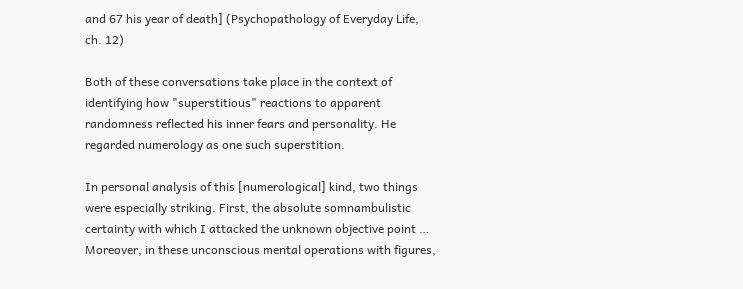and 67 his year of death] (Psychopathology of Everyday Life, ch. 12)

Both of these conversations take place in the context of identifying how "superstitious" reactions to apparent randomness reflected his inner fears and personality. He regarded numerology as one such superstition.

In personal analysis of this [numerological] kind, two things were especially striking. First, the absolute somnambulistic certainty with which I attacked the unknown objective point … Moreover, in these unconscious mental operations with figures,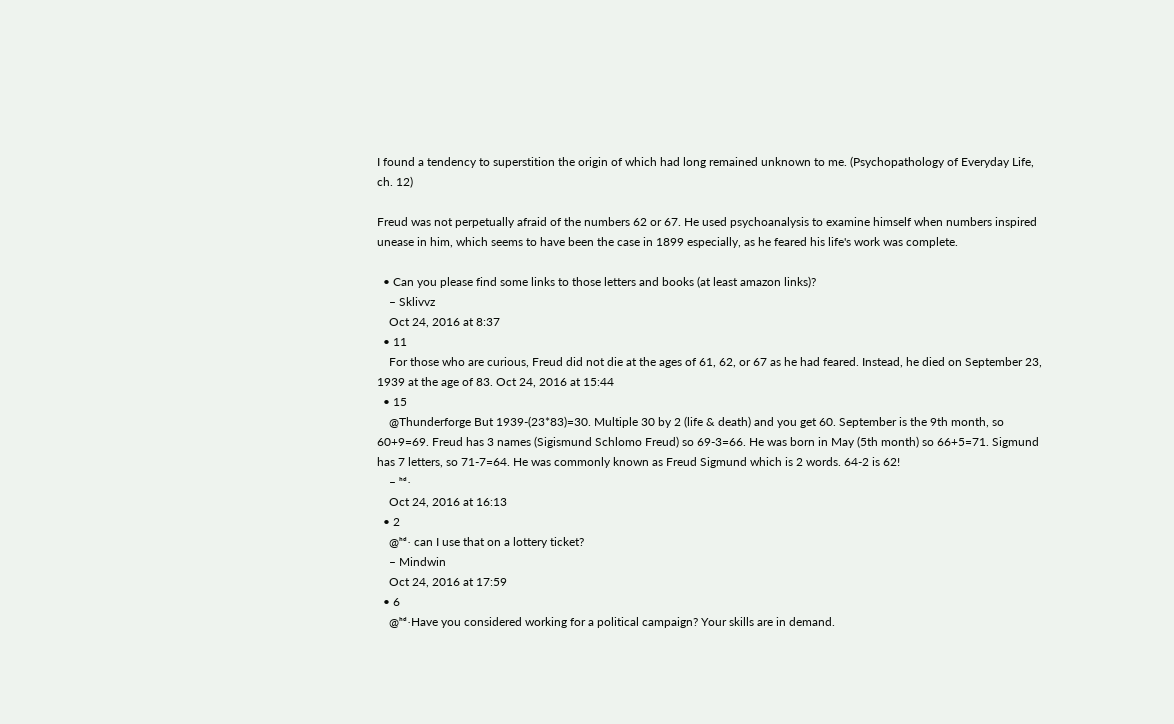I found a tendency to superstition the origin of which had long remained unknown to me. (Psychopathology of Everyday Life, ch. 12)

Freud was not perpetually afraid of the numbers 62 or 67. He used psychoanalysis to examine himself when numbers inspired unease in him, which seems to have been the case in 1899 especially, as he feared his life's work was complete.

  • Can you please find some links to those letters and books (at least amazon links)?
    – Sklivvz
    Oct 24, 2016 at 8:37
  • 11
    For those who are curious, Freud did not die at the ages of 61, 62, or 67 as he had feared. Instead, he died on September 23, 1939 at the age of 83. Oct 24, 2016 at 15:44
  • 15
    @Thunderforge But 1939-(23*83)=30. Multiple 30 by 2 (life & death) and you get 60. September is the 9th month, so 60+9=69. Freud has 3 names (Sigismund Schlomo Freud) so 69-3=66. He was born in May (5th month) so 66+5=71. Sigmund has 7 letters, so 71-7=64. He was commonly known as Freud Sigmund which is 2 words. 64-2 is 62!
    – ʰᵈˑ
    Oct 24, 2016 at 16:13
  • 2
    @ʰᵈˑ can I use that on a lottery ticket?
    – Mindwin
    Oct 24, 2016 at 17:59
  • 6
    @ʰᵈˑHave you considered working for a political campaign? Your skills are in demand.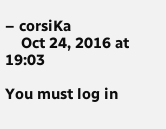– corsiKa
    Oct 24, 2016 at 19:03

You must log in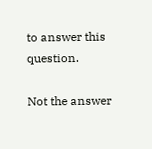to answer this question.

Not the answer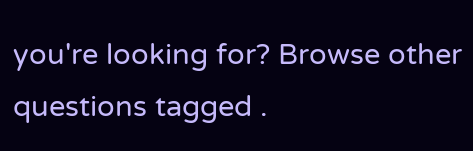you're looking for? Browse other questions tagged .